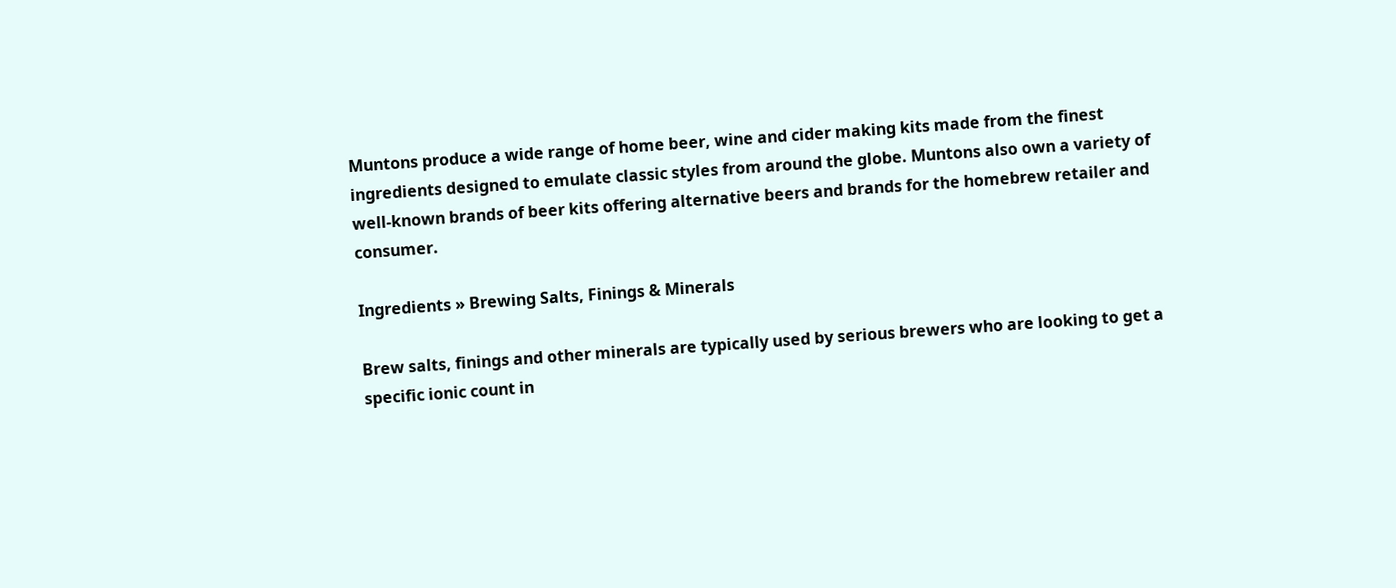Muntons produce a wide range of home beer, wine and cider making kits made from the finest ingredients designed to emulate classic styles from around the globe. Muntons also own a variety of well-known brands of beer kits offering alternative beers and brands for the homebrew retailer and consumer.

Ingredients » Brewing Salts, Finings & Minerals

Brew salts, finings and other minerals are typically used by serious brewers who are looking to get a specific ionic count in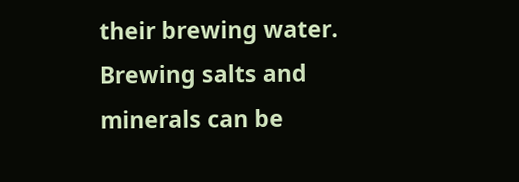their brewing water. Brewing salts and minerals can be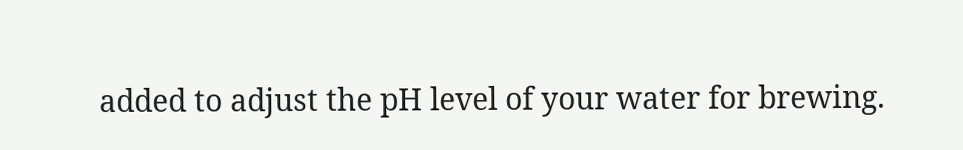added to adjust the pH level of your water for brewing.